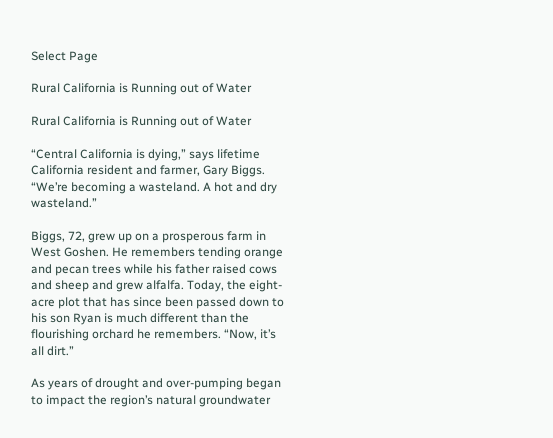Select Page

Rural California is Running out of Water

Rural California is Running out of Water

“Central California is dying,” says lifetime California resident and farmer, Gary Biggs. “We’re becoming a wasteland. A hot and dry wasteland.”

Biggs, 72, grew up on a prosperous farm in West Goshen. He remembers tending orange and pecan trees while his father raised cows and sheep and grew alfalfa. Today, the eight-acre plot that has since been passed down to his son Ryan is much different than the flourishing orchard he remembers. “Now, it’s all dirt.”

As years of drought and over-pumping began to impact the region’s natural groundwater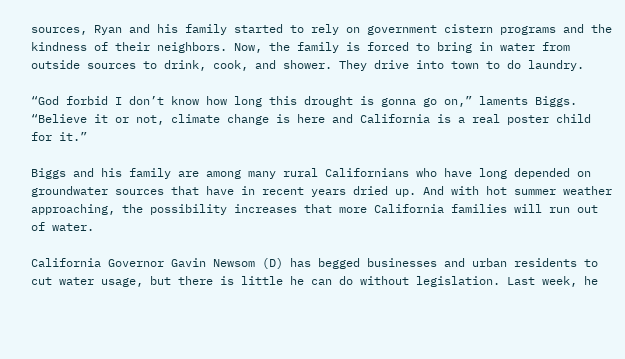sources, Ryan and his family started to rely on government cistern programs and the kindness of their neighbors. Now, the family is forced to bring in water from outside sources to drink, cook, and shower. They drive into town to do laundry.

“God forbid I don’t know how long this drought is gonna go on,” laments Biggs. “Believe it or not, climate change is here and California is a real poster child for it.”

Biggs and his family are among many rural Californians who have long depended on groundwater sources that have in recent years dried up. And with hot summer weather approaching, the possibility increases that more California families will run out of water.

California Governor Gavin Newsom (D) has begged businesses and urban residents to cut water usage, but there is little he can do without legislation. Last week, he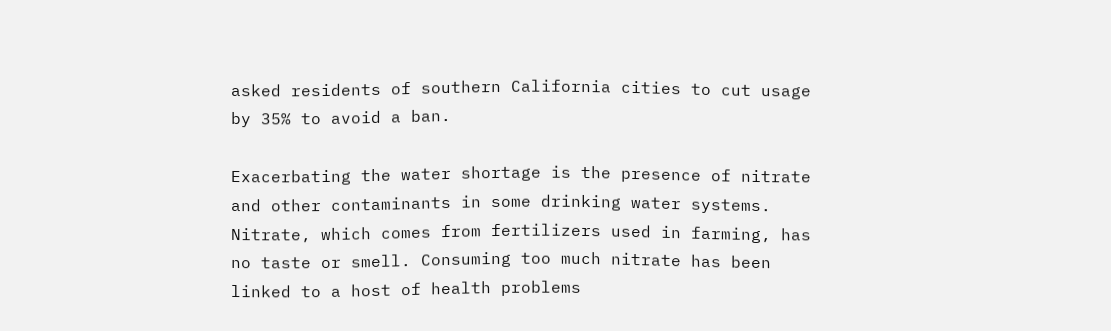asked residents of southern California cities to cut usage by 35% to avoid a ban.

Exacerbating the water shortage is the presence of nitrate and other contaminants in some drinking water systems. Nitrate, which comes from fertilizers used in farming, has no taste or smell. Consuming too much nitrate has been linked to a host of health problems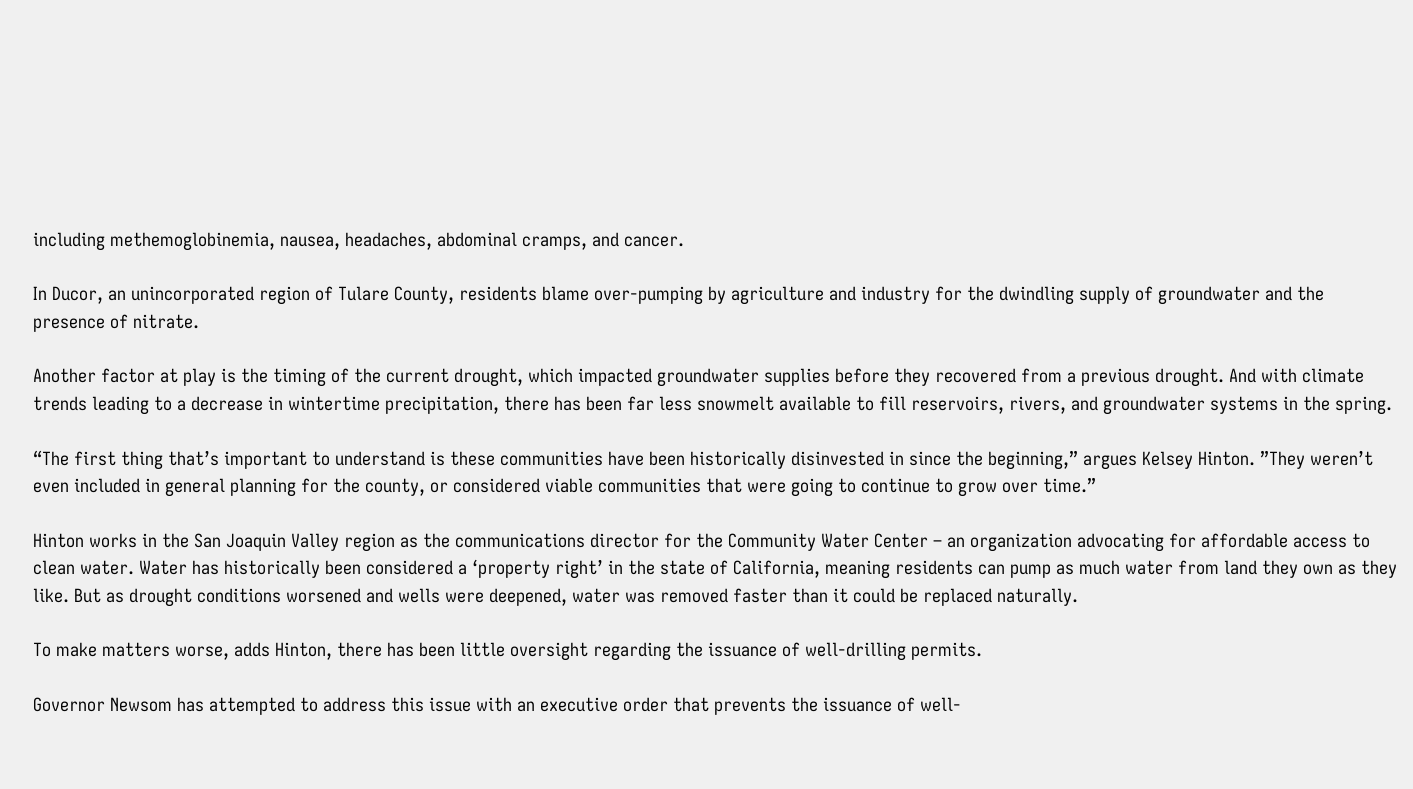including methemoglobinemia, nausea, headaches, abdominal cramps, and cancer.

In Ducor, an unincorporated region of Tulare County, residents blame over-pumping by agriculture and industry for the dwindling supply of groundwater and the presence of nitrate.

Another factor at play is the timing of the current drought, which impacted groundwater supplies before they recovered from a previous drought. And with climate trends leading to a decrease in wintertime precipitation, there has been far less snowmelt available to fill reservoirs, rivers, and groundwater systems in the spring.

“The first thing that’s important to understand is these communities have been historically disinvested in since the beginning,” argues Kelsey Hinton. ”They weren’t even included in general planning for the county, or considered viable communities that were going to continue to grow over time.”

Hinton works in the San Joaquin Valley region as the communications director for the Community Water Center – an organization advocating for affordable access to clean water. Water has historically been considered a ‘property right’ in the state of California, meaning residents can pump as much water from land they own as they like. But as drought conditions worsened and wells were deepened, water was removed faster than it could be replaced naturally.

To make matters worse, adds Hinton, there has been little oversight regarding the issuance of well-drilling permits.

Governor Newsom has attempted to address this issue with an executive order that prevents the issuance of well-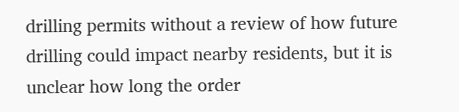drilling permits without a review of how future drilling could impact nearby residents, but it is unclear how long the order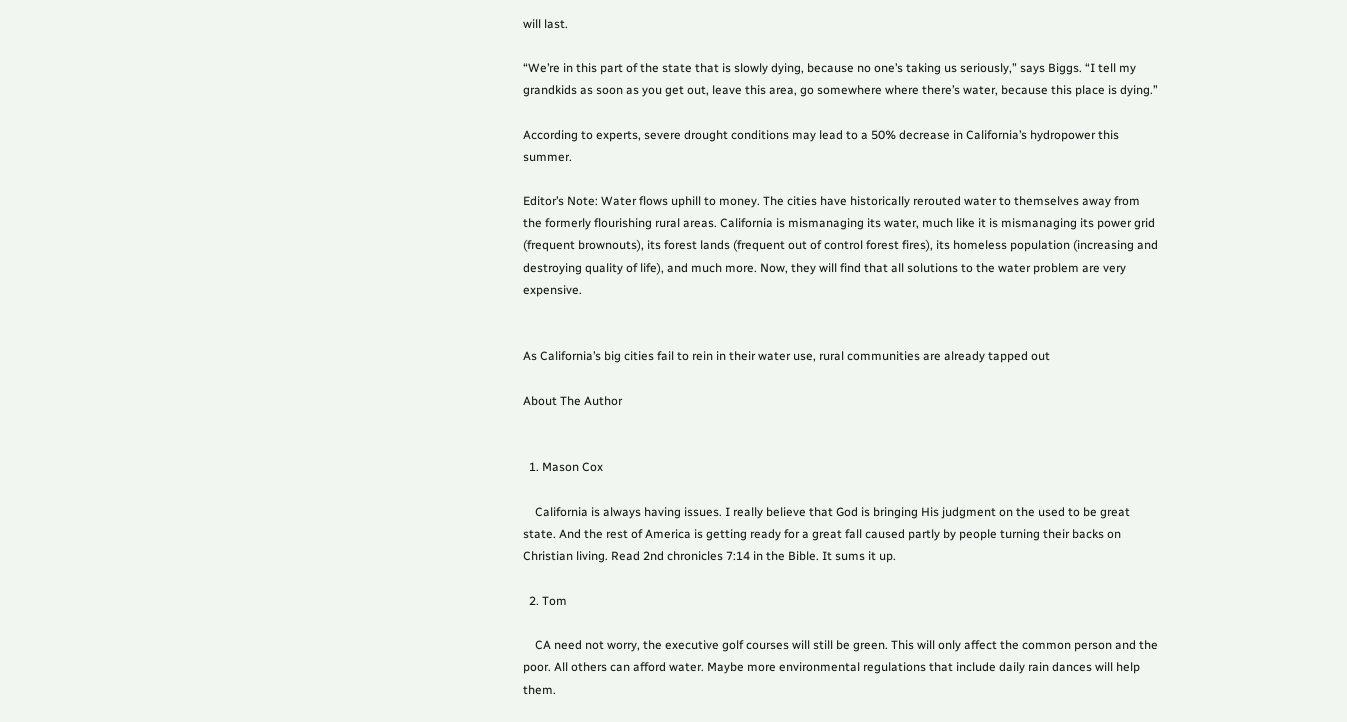will last.

“We’re in this part of the state that is slowly dying, because no one’s taking us seriously,” says Biggs. “I tell my grandkids as soon as you get out, leave this area, go somewhere where there’s water, because this place is dying.”

According to experts, severe drought conditions may lead to a 50% decrease in California’s hydropower this summer.

Editor’s Note: Water flows uphill to money. The cities have historically rerouted water to themselves away from the formerly flourishing rural areas. California is mismanaging its water, much like it is mismanaging its power grid (frequent brownouts), its forest lands (frequent out of control forest fires), its homeless population (increasing and destroying quality of life), and much more. Now, they will find that all solutions to the water problem are very expensive.


As California’s big cities fail to rein in their water use, rural communities are already tapped out

About The Author


  1. Mason Cox

    California is always having issues. I really believe that God is bringing His judgment on the used to be great state. And the rest of America is getting ready for a great fall caused partly by people turning their backs on Christian living. Read 2nd chronicles 7:14 in the Bible. It sums it up.

  2. Tom

    CA need not worry, the executive golf courses will still be green. This will only affect the common person and the poor. All others can afford water. Maybe more environmental regulations that include daily rain dances will help them.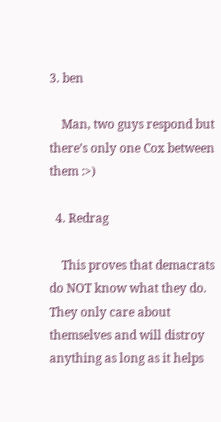3. ben

    Man, two guys respond but there’s only one Cox between them :>)

  4. Redrag

    This proves that demacrats do NOT know what they do. They only care about themselves and will distroy anything as long as it helps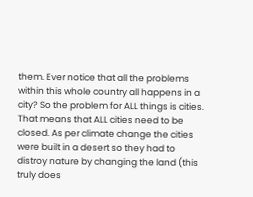them. Ever notice that all the problems within this whole country all happens in a city? So the problem for ALL things is cities. That means that ALL cities need to be closed. As per climate change the cities were built in a desert so they had to distroy nature by changing the land (this truly does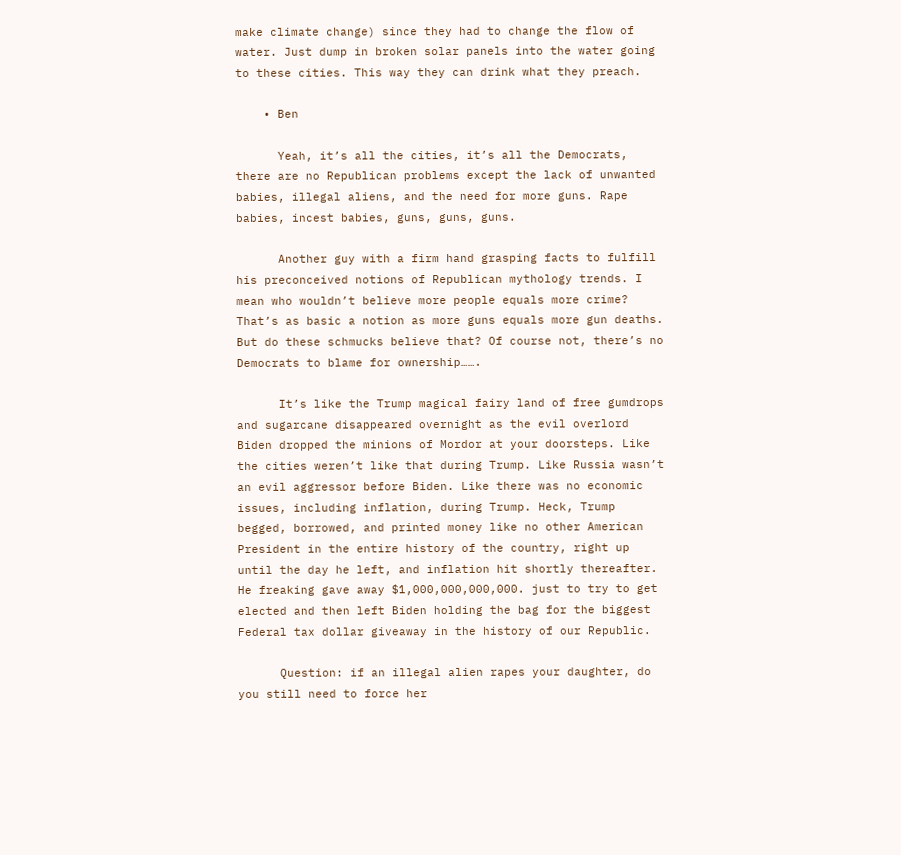make climate change) since they had to change the flow of water. Just dump in broken solar panels into the water going to these cities. This way they can drink what they preach.

    • Ben

      Yeah, it’s all the cities, it’s all the Democrats, there are no Republican problems except the lack of unwanted babies, illegal aliens, and the need for more guns. Rape babies, incest babies, guns, guns, guns.

      Another guy with a firm hand grasping facts to fulfill his preconceived notions of Republican mythology trends. I mean who wouldn’t believe more people equals more crime? That’s as basic a notion as more guns equals more gun deaths. But do these schmucks believe that? Of course not, there’s no Democrats to blame for ownership…….

      It’s like the Trump magical fairy land of free gumdrops and sugarcane disappeared overnight as the evil overlord Biden dropped the minions of Mordor at your doorsteps. Like the cities weren’t like that during Trump. Like Russia wasn’t an evil aggressor before Biden. Like there was no economic issues, including inflation, during Trump. Heck, Trump begged, borrowed, and printed money like no other American President in the entire history of the country, right up until the day he left, and inflation hit shortly thereafter. He freaking gave away $1,000,000,000,000. just to try to get elected and then left Biden holding the bag for the biggest Federal tax dollar giveaway in the history of our Republic.

      Question: if an illegal alien rapes your daughter, do you still need to force her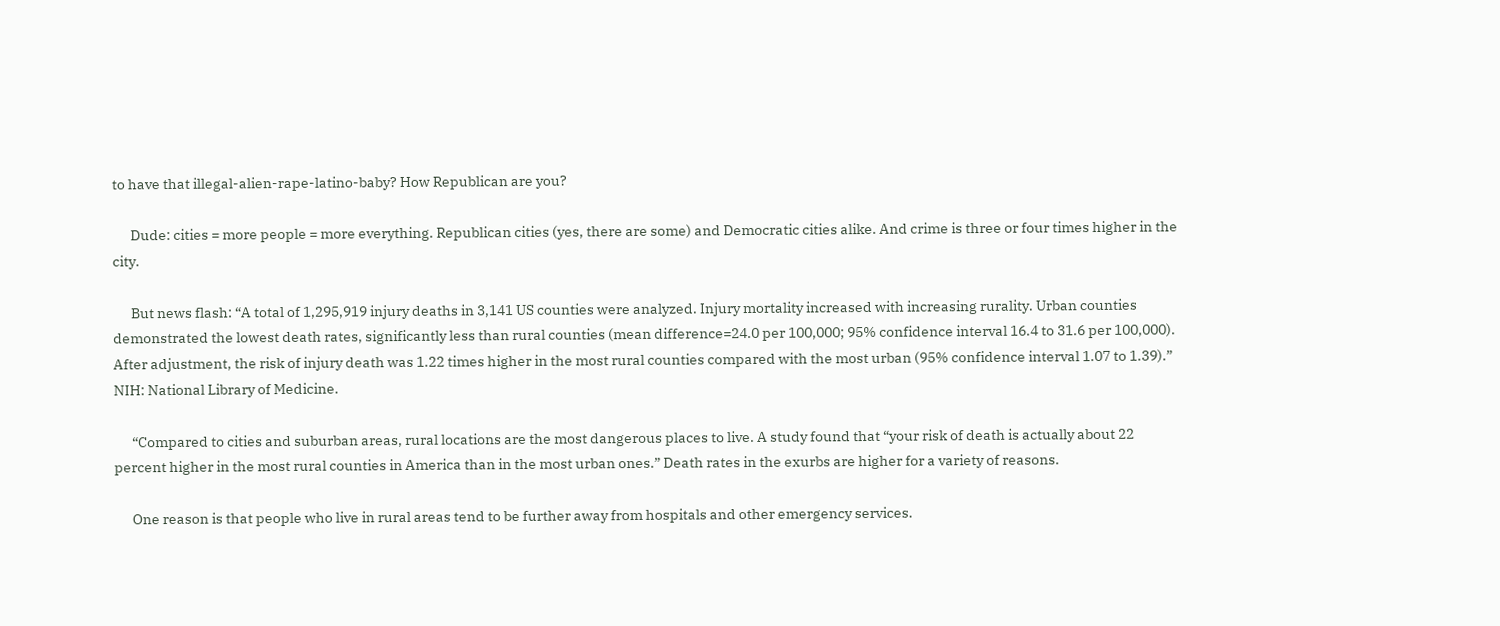to have that illegal-alien-rape-latino-baby? How Republican are you?

      Dude: cities = more people = more everything. Republican cities (yes, there are some) and Democratic cities alike. And crime is three or four times higher in the city.

      But news flash: “A total of 1,295,919 injury deaths in 3,141 US counties were analyzed. Injury mortality increased with increasing rurality. Urban counties demonstrated the lowest death rates, significantly less than rural counties (mean difference=24.0 per 100,000; 95% confidence interval 16.4 to 31.6 per 100,000). After adjustment, the risk of injury death was 1.22 times higher in the most rural counties compared with the most urban (95% confidence interval 1.07 to 1.39).” NIH: National Library of Medicine.

      “Compared to cities and suburban areas, rural locations are the most dangerous places to live. A study found that “your risk of death is actually about 22 percent higher in the most rural counties in America than in the most urban ones.” Death rates in the exurbs are higher for a variety of reasons.

      One reason is that people who live in rural areas tend to be further away from hospitals and other emergency services.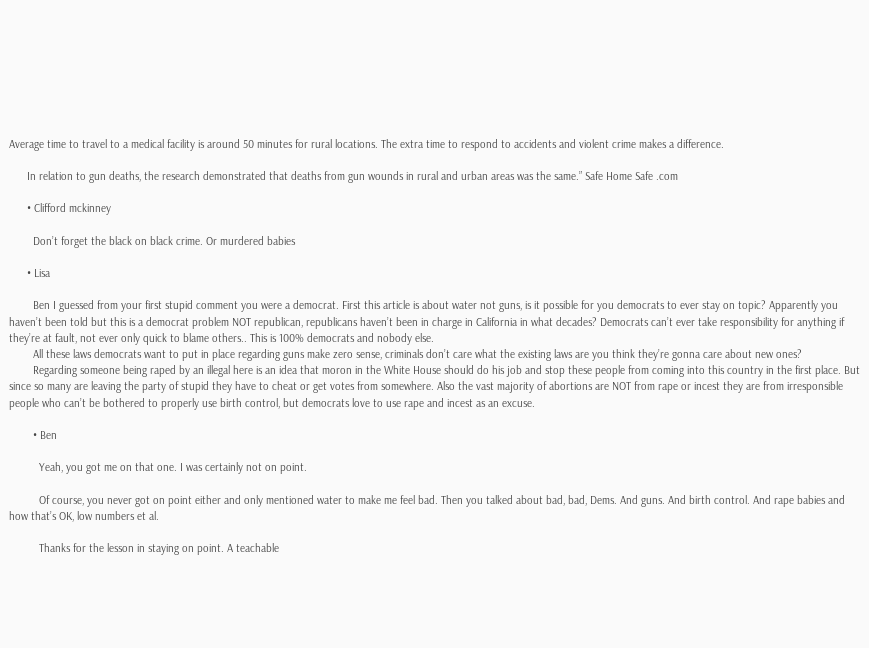Average time to travel to a medical facility is around 50 minutes for rural locations. The extra time to respond to accidents and violent crime makes a difference.

      In relation to gun deaths, the research demonstrated that deaths from gun wounds in rural and urban areas was the same.” Safe Home Safe .com

      • Clifford mckinney

        Don’t forget the black on black crime. Or murdered babies

      • Lisa

        Ben I guessed from your first stupid comment you were a democrat. First this article is about water not guns, is it possible for you democrats to ever stay on topic? Apparently you haven’t been told but this is a democrat problem NOT republican, republicans haven’t been in charge in California in what decades? Democrats can’t ever take responsibility for anything if they’re at fault, not ever only quick to blame others.. This is 100% democrats and nobody else.
        All these laws democrats want to put in place regarding guns make zero sense, criminals don’t care what the existing laws are you think they’re gonna care about new ones?
        Regarding someone being raped by an illegal here is an idea that moron in the White House should do his job and stop these people from coming into this country in the first place. But since so many are leaving the party of stupid they have to cheat or get votes from somewhere. Also the vast majority of abortions are NOT from rape or incest they are from irresponsible people who can’t be bothered to properly use birth control, but democrats love to use rape and incest as an excuse.

        • Ben

          Yeah, you got me on that one. I was certainly not on point.

          Of course, you never got on point either and only mentioned water to make me feel bad. Then you talked about bad, bad, Dems. And guns. And birth control. And rape babies and how that’s OK, low numbers et al.

          Thanks for the lesson in staying on point. A teachable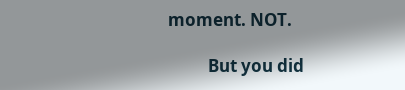moment. NOT.

          But you did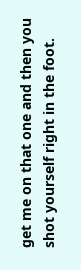get me on that one and then you shot yourself right in the foot.